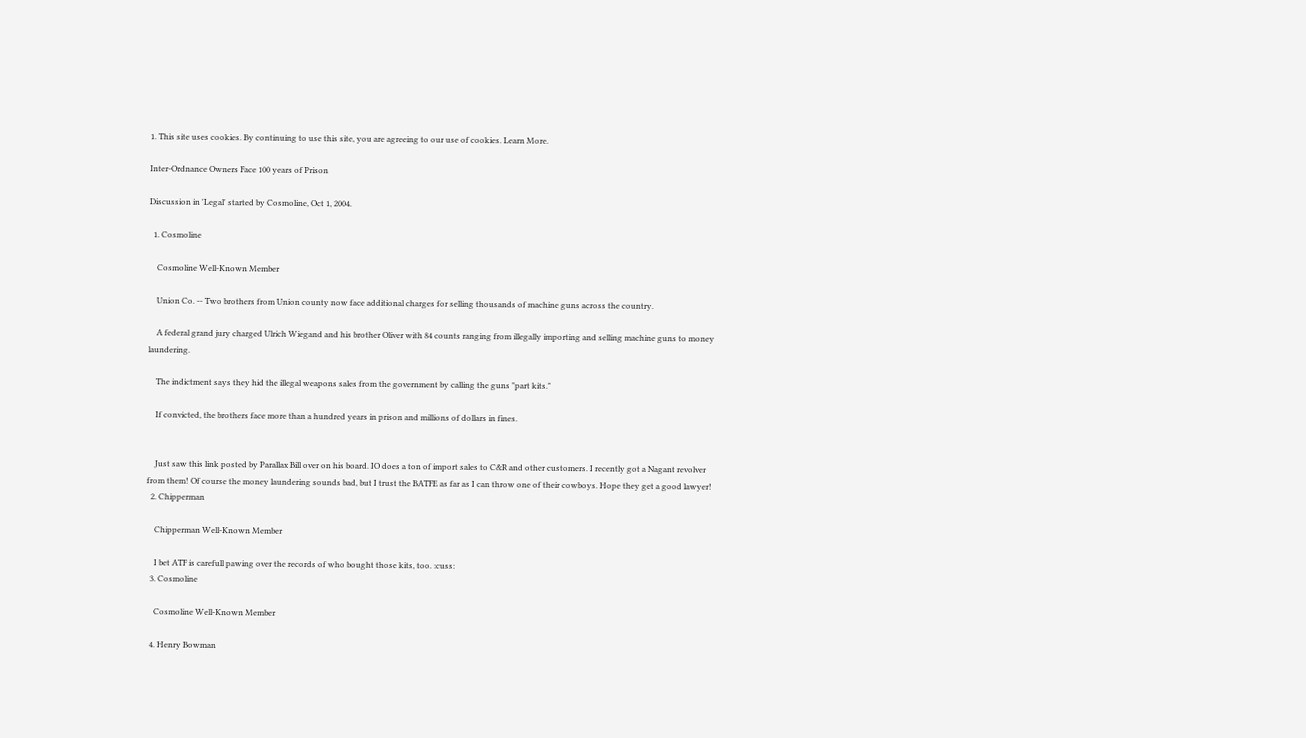1. This site uses cookies. By continuing to use this site, you are agreeing to our use of cookies. Learn More.

Inter-Ordnance Owners Face 100 years of Prison

Discussion in 'Legal' started by Cosmoline, Oct 1, 2004.

  1. Cosmoline

    Cosmoline Well-Known Member

    Union Co. -- Two brothers from Union county now face additional charges for selling thousands of machine guns across the country.

    A federal grand jury charged Ulrich Wiegand and his brother Oliver with 84 counts ranging from illegally importing and selling machine guns to money laundering.

    The indictment says they hid the illegal weapons sales from the government by calling the guns "part kits."

    If convicted, the brothers face more than a hundred years in prison and millions of dollars in fines.


    Just saw this link posted by Parallax Bill over on his board. IO does a ton of import sales to C&R and other customers. I recently got a Nagant revolver from them! Of course the money laundering sounds bad, but I trust the BATFE as far as I can throw one of their cowboys. Hope they get a good lawyer!
  2. Chipperman

    Chipperman Well-Known Member

    I bet ATF is carefull pawing over the records of who bought those kits, too. :cuss:
  3. Cosmoline

    Cosmoline Well-Known Member

  4. Henry Bowman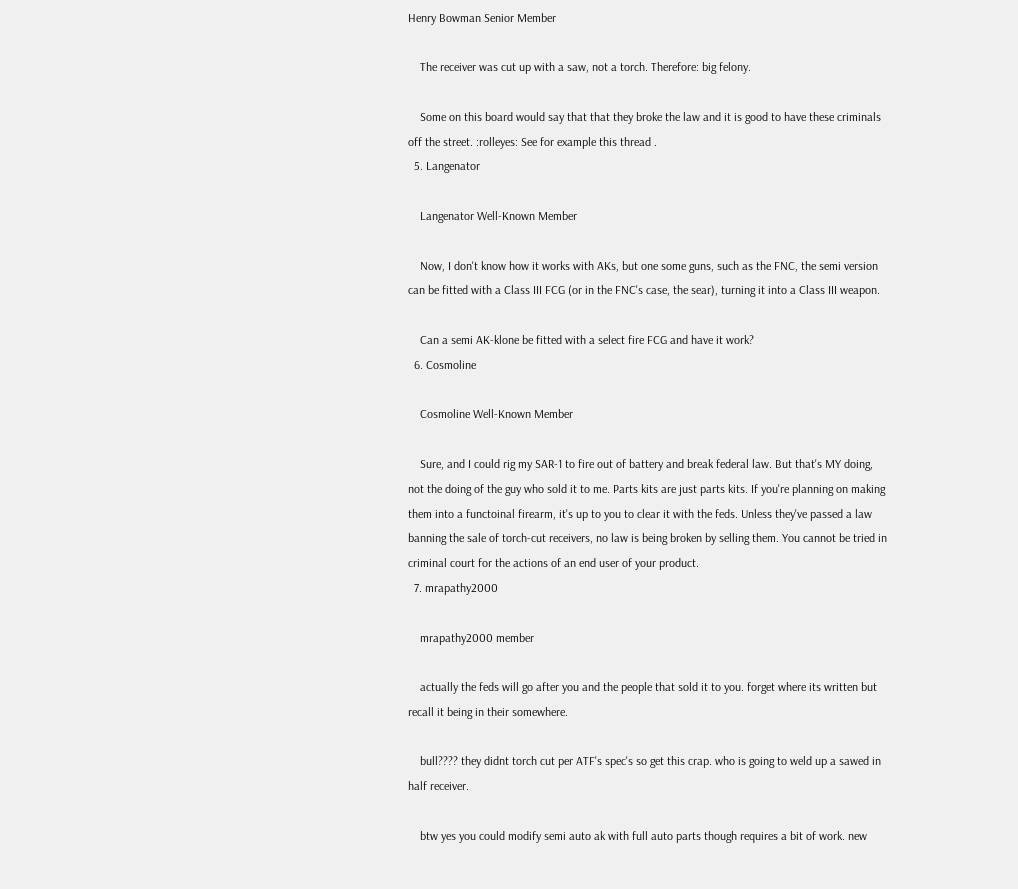Henry Bowman Senior Member

    The receiver was cut up with a saw, not a torch. Therefore: big felony.

    Some on this board would say that that they broke the law and it is good to have these criminals off the street. :rolleyes: See for example this thread .
  5. Langenator

    Langenator Well-Known Member

    Now, I don't know how it works with AKs, but one some guns, such as the FNC, the semi version can be fitted with a Class III FCG (or in the FNC's case, the sear), turning it into a Class III weapon.

    Can a semi AK-klone be fitted with a select fire FCG and have it work?
  6. Cosmoline

    Cosmoline Well-Known Member

    Sure, and I could rig my SAR-1 to fire out of battery and break federal law. But that's MY doing, not the doing of the guy who sold it to me. Parts kits are just parts kits. If you're planning on making them into a functoinal firearm, it's up to you to clear it with the feds. Unless they've passed a law banning the sale of torch-cut receivers, no law is being broken by selling them. You cannot be tried in criminal court for the actions of an end user of your product.
  7. mrapathy2000

    mrapathy2000 member

    actually the feds will go after you and the people that sold it to you. forget where its written but recall it being in their somewhere.

    bull???? they didnt torch cut per ATF's spec's so get this crap. who is going to weld up a sawed in half receiver.

    btw yes you could modify semi auto ak with full auto parts though requires a bit of work. new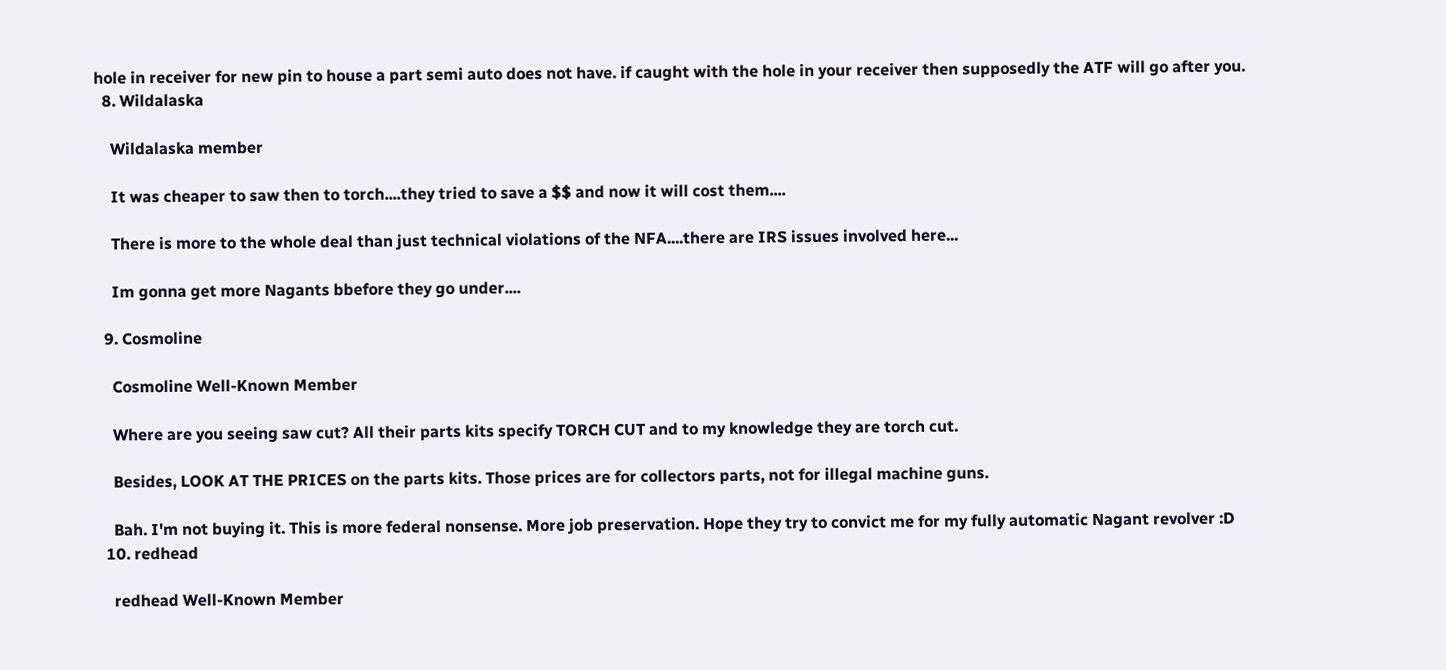hole in receiver for new pin to house a part semi auto does not have. if caught with the hole in your receiver then supposedly the ATF will go after you.
  8. Wildalaska

    Wildalaska member

    It was cheaper to saw then to torch....they tried to save a $$ and now it will cost them....

    There is more to the whole deal than just technical violations of the NFA....there are IRS issues involved here...

    Im gonna get more Nagants bbefore they go under....

  9. Cosmoline

    Cosmoline Well-Known Member

    Where are you seeing saw cut? All their parts kits specify TORCH CUT and to my knowledge they are torch cut.

    Besides, LOOK AT THE PRICES on the parts kits. Those prices are for collectors parts, not for illegal machine guns.

    Bah. I'm not buying it. This is more federal nonsense. More job preservation. Hope they try to convict me for my fully automatic Nagant revolver :D
  10. redhead

    redhead Well-Known Member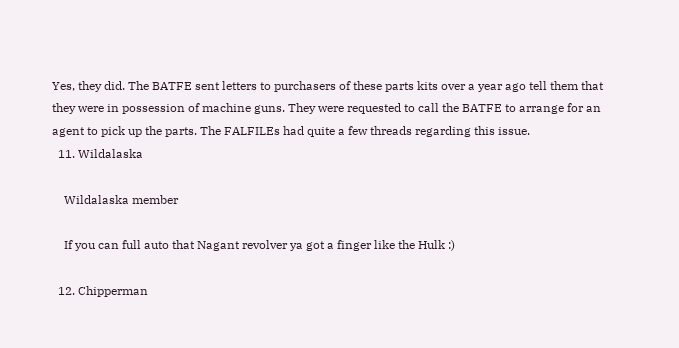Yes, they did. The BATFE sent letters to purchasers of these parts kits over a year ago tell them that they were in possession of machine guns. They were requested to call the BATFE to arrange for an agent to pick up the parts. The FALFILEs had quite a few threads regarding this issue.
  11. Wildalaska

    Wildalaska member

    If you can full auto that Nagant revolver ya got a finger like the Hulk :)

  12. Chipperman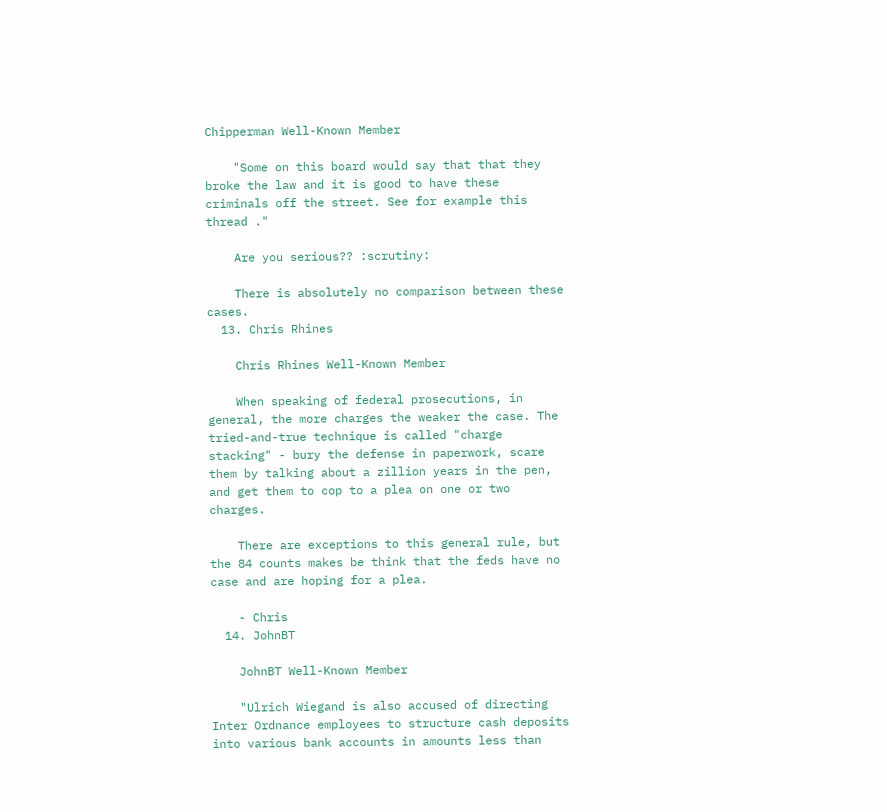Chipperman Well-Known Member

    "Some on this board would say that that they broke the law and it is good to have these criminals off the street. See for example this thread ."

    Are you serious?? :scrutiny:

    There is absolutely no comparison between these cases.
  13. Chris Rhines

    Chris Rhines Well-Known Member

    When speaking of federal prosecutions, in general, the more charges the weaker the case. The tried-and-true technique is called "charge stacking" - bury the defense in paperwork, scare them by talking about a zillion years in the pen, and get them to cop to a plea on one or two charges.

    There are exceptions to this general rule, but the 84 counts makes be think that the feds have no case and are hoping for a plea.

    - Chris
  14. JohnBT

    JohnBT Well-Known Member

    "Ulrich Wiegand is also accused of directing Inter Ordnance employees to structure cash deposits into various bank accounts in amounts less than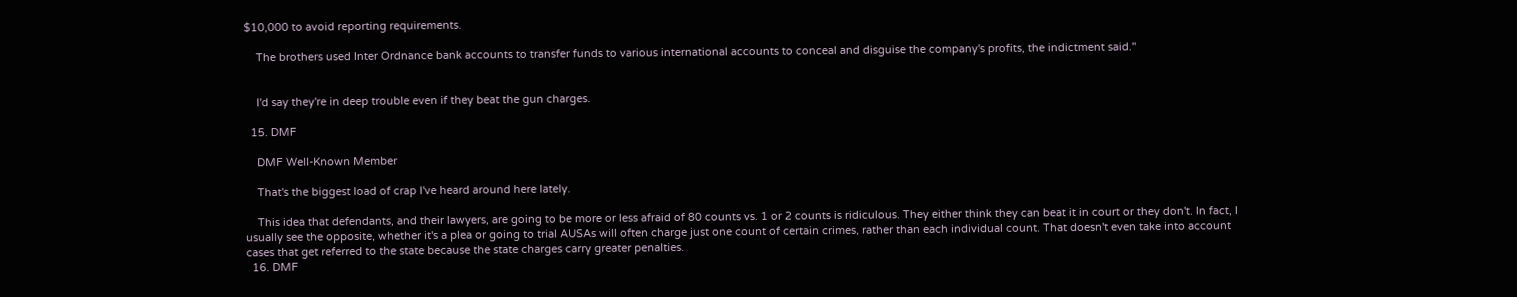$10,000 to avoid reporting requirements.

    The brothers used Inter Ordnance bank accounts to transfer funds to various international accounts to conceal and disguise the company's profits, the indictment said."


    I'd say they're in deep trouble even if they beat the gun charges.

  15. DMF

    DMF Well-Known Member

    That's the biggest load of crap I've heard around here lately.

    This idea that defendants, and their lawyers, are going to be more or less afraid of 80 counts vs. 1 or 2 counts is ridiculous. They either think they can beat it in court or they don't. In fact, I usually see the opposite, whether it's a plea or going to trial AUSAs will often charge just one count of certain crimes, rather than each individual count. That doesn't even take into account cases that get referred to the state because the state charges carry greater penalties.
  16. DMF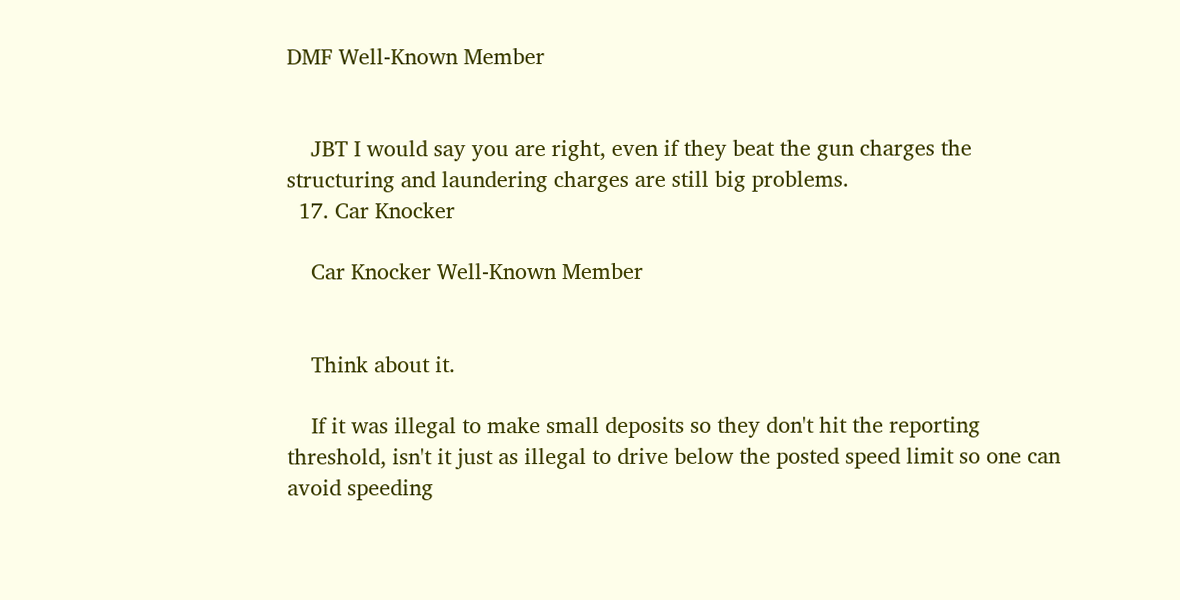DMF Well-Known Member


    JBT I would say you are right, even if they beat the gun charges the structuring and laundering charges are still big problems.
  17. Car Knocker

    Car Knocker Well-Known Member


    Think about it.

    If it was illegal to make small deposits so they don't hit the reporting threshold, isn't it just as illegal to drive below the posted speed limit so one can avoid speeding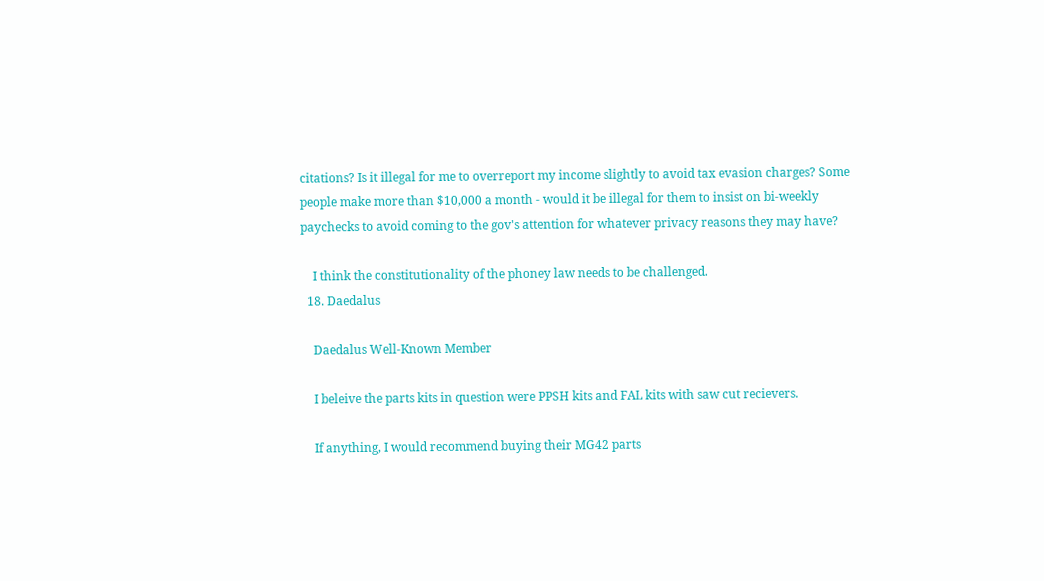citations? Is it illegal for me to overreport my income slightly to avoid tax evasion charges? Some people make more than $10,000 a month - would it be illegal for them to insist on bi-weekly paychecks to avoid coming to the gov's attention for whatever privacy reasons they may have?

    I think the constitutionality of the phoney law needs to be challenged.
  18. Daedalus

    Daedalus Well-Known Member

    I beleive the parts kits in question were PPSH kits and FAL kits with saw cut recievers.

    If anything, I would recommend buying their MG42 parts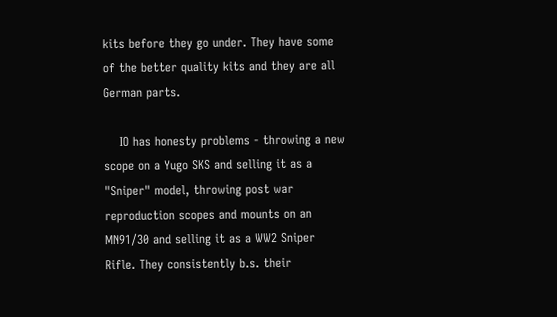kits before they go under. They have some of the better quality kits and they are all German parts.

    IO has honesty problems - throwing a new scope on a Yugo SKS and selling it as a "Sniper" model, throwing post war reproduction scopes and mounts on an MN91/30 and selling it as a WW2 Sniper Rifle. They consistently b.s. their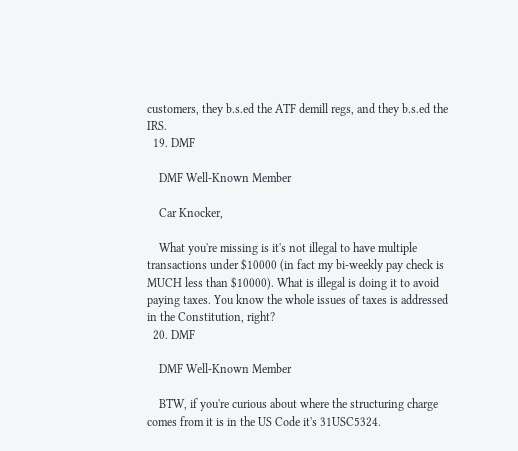customers, they b.s.ed the ATF demill regs, and they b.s.ed the IRS.
  19. DMF

    DMF Well-Known Member

    Car Knocker,

    What you're missing is it's not illegal to have multiple transactions under $10000 (in fact my bi-weekly pay check is MUCH less than $10000). What is illegal is doing it to avoid paying taxes. You know the whole issues of taxes is addressed in the Constitution, right?
  20. DMF

    DMF Well-Known Member

    BTW, if you're curious about where the structuring charge comes from it is in the US Code it's 31USC5324.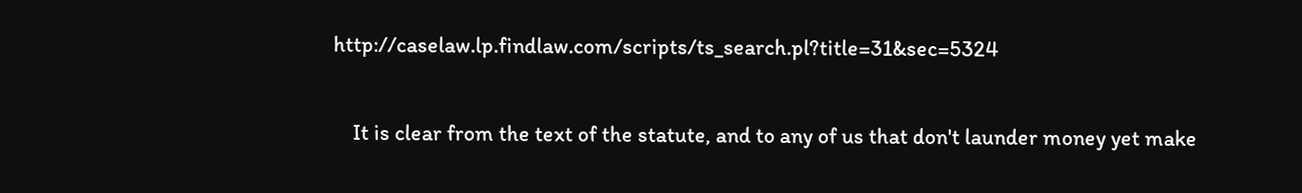http://caselaw.lp.findlaw.com/scripts/ts_search.pl?title=31&sec=5324

    It is clear from the text of the statute, and to any of us that don't launder money yet make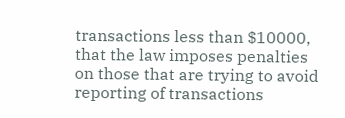transactions less than $10000, that the law imposes penalties on those that are trying to avoid reporting of transactions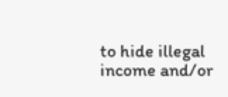to hide illegal income and/or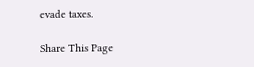evade taxes.

Share This Page